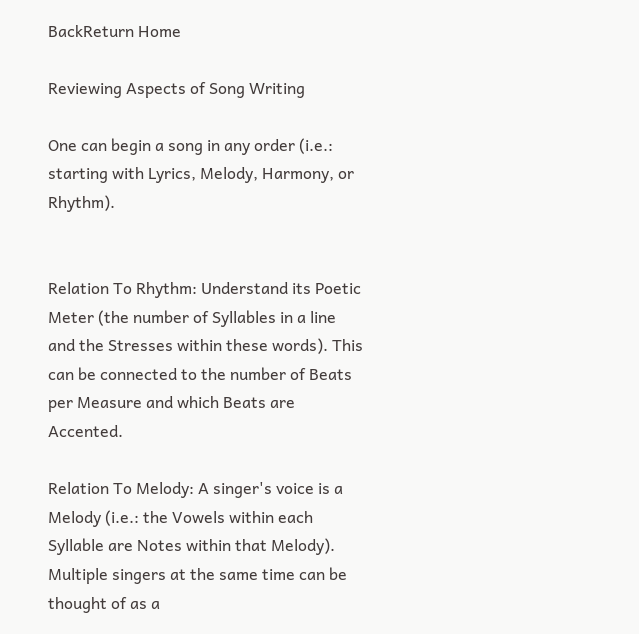BackReturn Home

Reviewing Aspects of Song Writing

One can begin a song in any order (i.e.: starting with Lyrics, Melody, Harmony, or Rhythm).


Relation To Rhythm: Understand its Poetic Meter (the number of Syllables in a line and the Stresses within these words). This can be connected to the number of Beats per Measure and which Beats are Accented.

Relation To Melody: A singer's voice is a Melody (i.e.: the Vowels within each Syllable are Notes within that Melody). Multiple singers at the same time can be thought of as a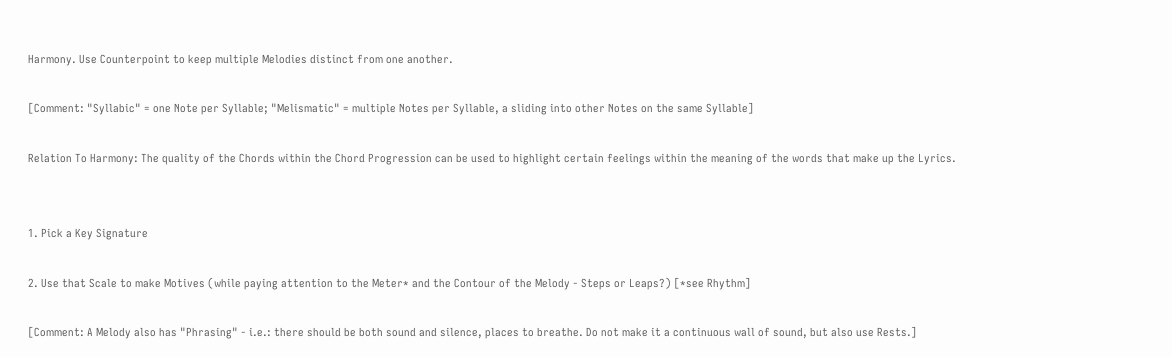Harmony. Use Counterpoint to keep multiple Melodies distinct from one another.

[Comment: "Syllabic" = one Note per Syllable; "Melismatic" = multiple Notes per Syllable, a sliding into other Notes on the same Syllable]

Relation To Harmony: The quality of the Chords within the Chord Progression can be used to highlight certain feelings within the meaning of the words that make up the Lyrics.


1. Pick a Key Signature

2. Use that Scale to make Motives (while paying attention to the Meter* and the Contour of the Melody - Steps or Leaps?) [*see Rhythm]

[Comment: A Melody also has "Phrasing" - i.e.: there should be both sound and silence, places to breathe. Do not make it a continuous wall of sound, but also use Rests.]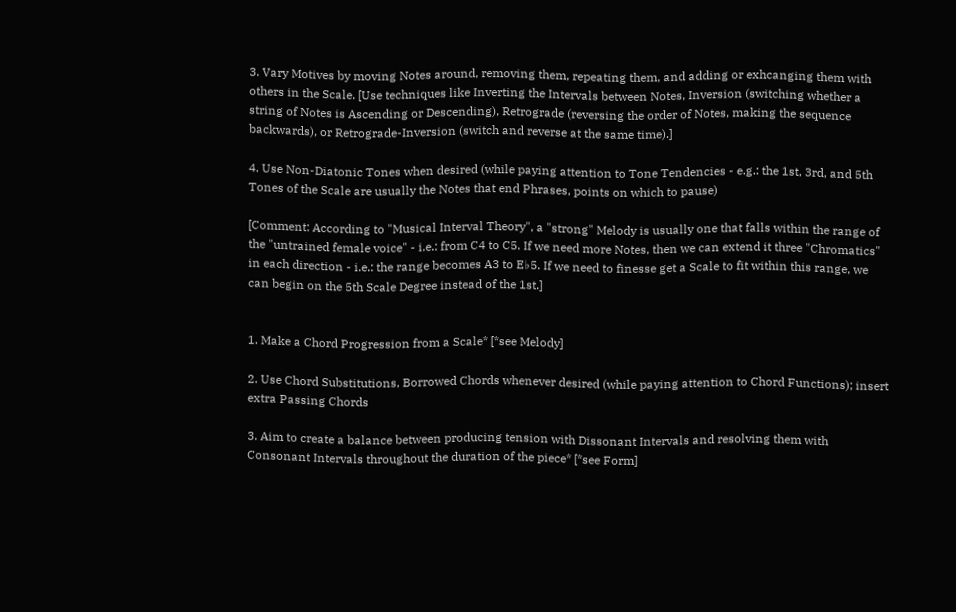3. Vary Motives by moving Notes around, removing them, repeating them, and adding or exhcanging them with others in the Scale. [Use techniques like Inverting the Intervals between Notes, Inversion (switching whether a string of Notes is Ascending or Descending), Retrograde (reversing the order of Notes, making the sequence backwards), or Retrograde-Inversion (switch and reverse at the same time).]

4. Use Non-Diatonic Tones when desired (while paying attention to Tone Tendencies - e.g.: the 1st, 3rd, and 5th Tones of the Scale are usually the Notes that end Phrases, points on which to pause)

[Comment: According to "Musical Interval Theory", a "strong" Melody is usually one that falls within the range of the "untrained female voice" - i.e.: from C4 to C5. If we need more Notes, then we can extend it three "Chromatics" in each direction - i.e.: the range becomes A3 to E♭5. If we need to finesse get a Scale to fit within this range, we can begin on the 5th Scale Degree instead of the 1st.]


1. Make a Chord Progression from a Scale* [*see Melody]

2. Use Chord Substitutions, Borrowed Chords whenever desired (while paying attention to Chord Functions); insert extra Passing Chords

3. Aim to create a balance between producing tension with Dissonant Intervals and resolving them with Consonant Intervals throughout the duration of the piece* [*see Form]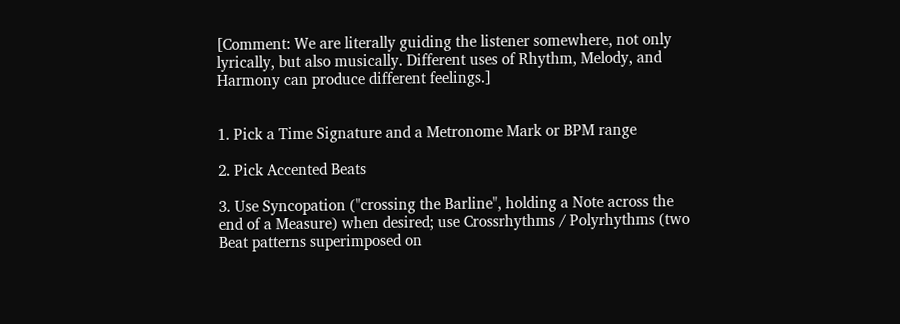[Comment: We are literally guiding the listener somewhere, not only lyrically, but also musically. Different uses of Rhythm, Melody, and Harmony can produce different feelings.]


1. Pick a Time Signature and a Metronome Mark or BPM range

2. Pick Accented Beats

3. Use Syncopation ("crossing the Barline", holding a Note across the end of a Measure) when desired; use Crossrhythms / Polyrhythms (two Beat patterns superimposed on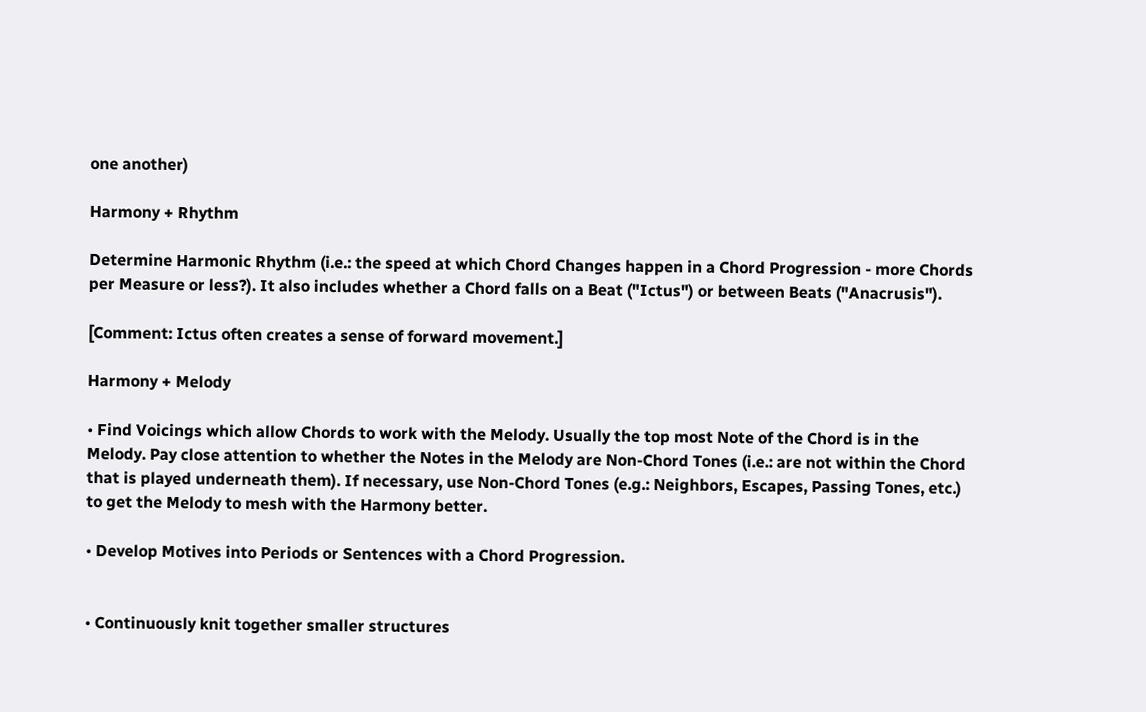one another)

Harmony + Rhythm

Determine Harmonic Rhythm (i.e.: the speed at which Chord Changes happen in a Chord Progression - more Chords per Measure or less?). It also includes whether a Chord falls on a Beat ("Ictus") or between Beats ("Anacrusis").

[Comment: Ictus often creates a sense of forward movement.]

Harmony + Melody

• Find Voicings which allow Chords to work with the Melody. Usually the top most Note of the Chord is in the Melody. Pay close attention to whether the Notes in the Melody are Non-Chord Tones (i.e.: are not within the Chord that is played underneath them). If necessary, use Non-Chord Tones (e.g.: Neighbors, Escapes, Passing Tones, etc.) to get the Melody to mesh with the Harmony better.

• Develop Motives into Periods or Sentences with a Chord Progression.


• Continuously knit together smaller structures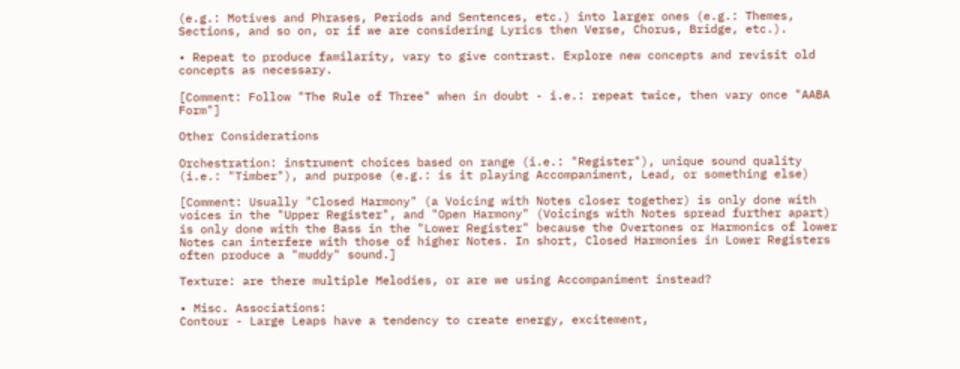(e.g.: Motives and Phrases, Periods and Sentences, etc.) into larger ones (e.g.: Themes, Sections, and so on, or if we are considering Lyrics then Verse, Chorus, Bridge, etc.).

• Repeat to produce familarity, vary to give contrast. Explore new concepts and revisit old concepts as necessary.

[Comment: Follow "The Rule of Three" when in doubt - i.e.: repeat twice, then vary once "AABA Form"]

Other Considerations

Orchestration: instrument choices based on range (i.e.: "Register"), unique sound quality (i.e.: "Timber"), and purpose (e.g.: is it playing Accompaniment, Lead, or something else)

[Comment: Usually "Closed Harmony" (a Voicing with Notes closer together) is only done with voices in the "Upper Register", and "Open Harmony" (Voicings with Notes spread further apart) is only done with the Bass in the "Lower Register" because the Overtones or Harmonics of lower Notes can interfere with those of higher Notes. In short, Closed Harmonies in Lower Registers often produce a "muddy" sound.]

Texture: are there multiple Melodies, or are we using Accompaniment instead?

• Misc. Associations:
Contour - Large Leaps have a tendency to create energy, excitement,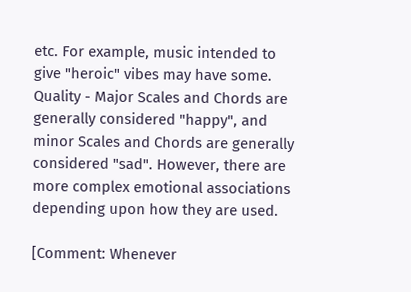etc. For example, music intended to give "heroic" vibes may have some.
Quality - Major Scales and Chords are generally considered "happy", and minor Scales and Chords are generally considered "sad". However, there are more complex emotional associations depending upon how they are used.

[Comment: Whenever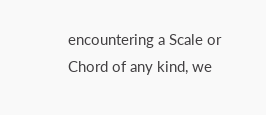encountering a Scale or Chord of any kind, we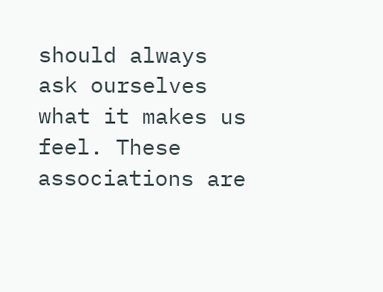should always ask ourselves what it makes us feel. These associations are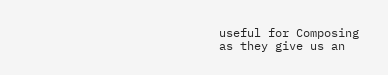useful for Composing as they give us an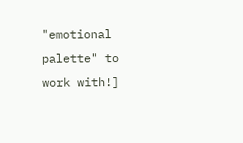"emotional palette" to work with!]